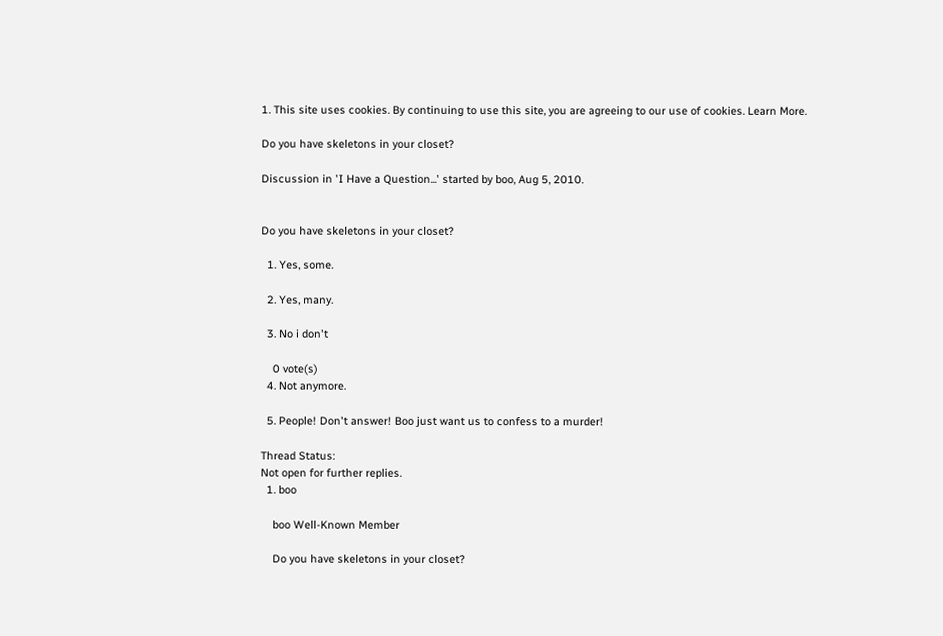1. This site uses cookies. By continuing to use this site, you are agreeing to our use of cookies. Learn More.

Do you have skeletons in your closet?

Discussion in 'I Have a Question...' started by boo, Aug 5, 2010.


Do you have skeletons in your closet?

  1. Yes, some.

  2. Yes, many.

  3. No i don't

    0 vote(s)
  4. Not anymore.

  5. People! Don't answer! Boo just want us to confess to a murder!

Thread Status:
Not open for further replies.
  1. boo

    boo Well-Known Member

    Do you have skeletons in your closet?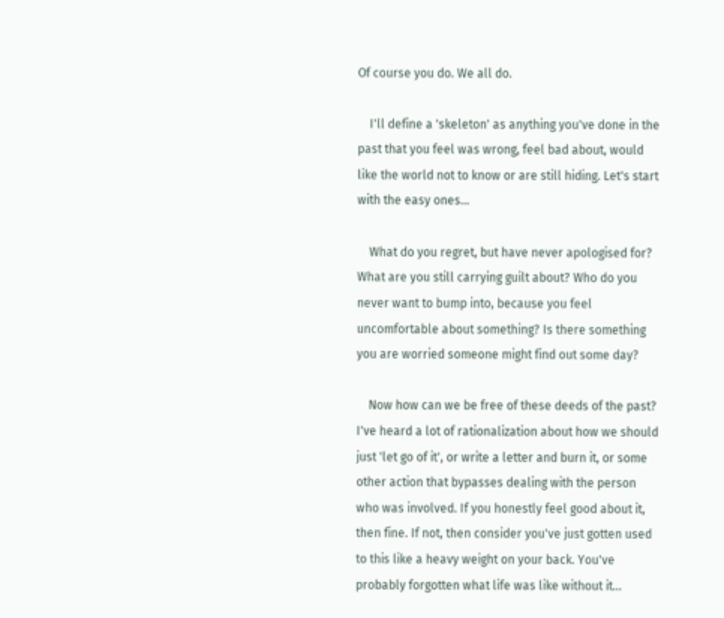Of course you do. We all do.

    I'll define a 'skeleton' as anything you've done in the past that you feel was wrong, feel bad about, would like the world not to know or are still hiding. Let's start with the easy ones...

    What do you regret, but have never apologised for? What are you still carrying guilt about? Who do you never want to bump into, because you feel uncomfortable about something? Is there something you are worried someone might find out some day?

    Now how can we be free of these deeds of the past? I've heard a lot of rationalization about how we should just 'let go of it', or write a letter and burn it, or some other action that bypasses dealing with the person who was involved. If you honestly feel good about it, then fine. If not, then consider you've just gotten used to this like a heavy weight on your back. You've probably forgotten what life was like without it...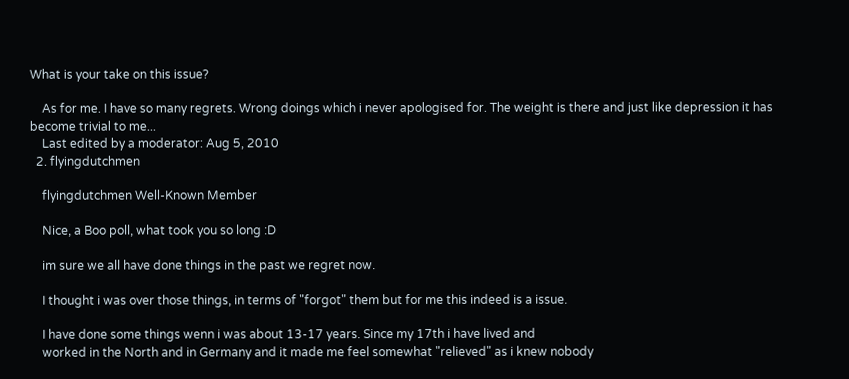What is your take on this issue?

    As for me. I have so many regrets. Wrong doings which i never apologised for. The weight is there and just like depression it has become trivial to me...
    Last edited by a moderator: Aug 5, 2010
  2. flyingdutchmen

    flyingdutchmen Well-Known Member

    Nice, a Boo poll, what took you so long :D

    im sure we all have done things in the past we regret now.

    I thought i was over those things, in terms of "forgot" them but for me this indeed is a issue.

    I have done some things wenn i was about 13-17 years. Since my 17th i have lived and
    worked in the North and in Germany and it made me feel somewhat "relieved" as i knew nobody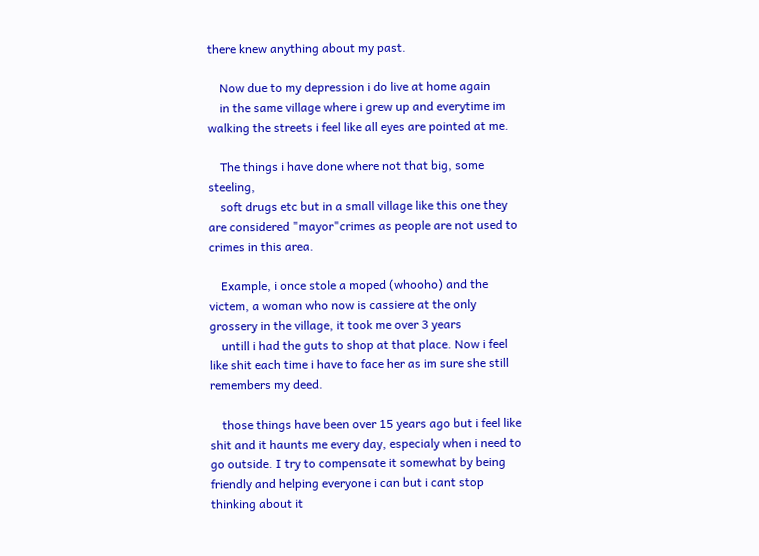there knew anything about my past.

    Now due to my depression i do live at home again
    in the same village where i grew up and everytime im walking the streets i feel like all eyes are pointed at me.

    The things i have done where not that big, some steeling,
    soft drugs etc but in a small village like this one they are considered "mayor"crimes as people are not used to crimes in this area.

    Example, i once stole a moped (whooho) and the victem, a woman who now is cassiere at the only grossery in the village, it took me over 3 years
    untill i had the guts to shop at that place. Now i feel like shit each time i have to face her as im sure she still remembers my deed.

    those things have been over 15 years ago but i feel like shit and it haunts me every day, especialy when i need to go outside. I try to compensate it somewhat by being friendly and helping everyone i can but i cant stop thinking about it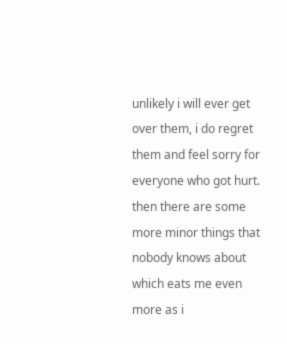unlikely i will ever get over them, i do regret them and feel sorry for everyone who got hurt. then there are some more minor things that nobody knows about which eats me even more as i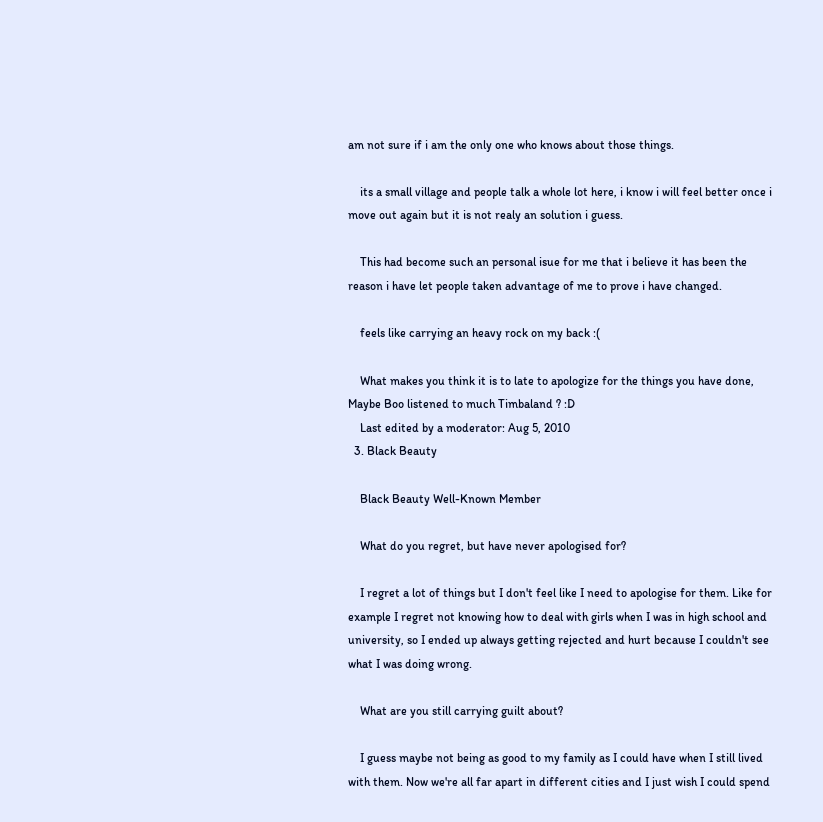am not sure if i am the only one who knows about those things.

    its a small village and people talk a whole lot here, i know i will feel better once i move out again but it is not realy an solution i guess.

    This had become such an personal isue for me that i believe it has been the reason i have let people taken advantage of me to prove i have changed.

    feels like carrying an heavy rock on my back :(

    What makes you think it is to late to apologize for the things you have done, Maybe Boo listened to much Timbaland ? :D
    Last edited by a moderator: Aug 5, 2010
  3. Black Beauty

    Black Beauty Well-Known Member

    What do you regret, but have never apologised for?

    I regret a lot of things but I don't feel like I need to apologise for them. Like for example I regret not knowing how to deal with girls when I was in high school and university, so I ended up always getting rejected and hurt because I couldn't see what I was doing wrong.

    What are you still carrying guilt about?

    I guess maybe not being as good to my family as I could have when I still lived with them. Now we're all far apart in different cities and I just wish I could spend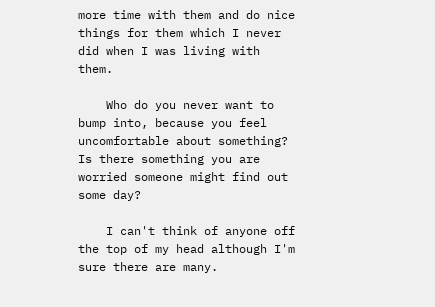more time with them and do nice things for them which I never did when I was living with them.

    Who do you never want to bump into, because you feel uncomfortable about something? Is there something you are worried someone might find out some day?

    I can't think of anyone off the top of my head although I'm sure there are many.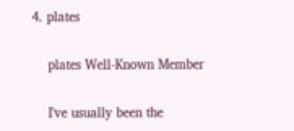4. plates

    plates Well-Known Member

    I've usually been the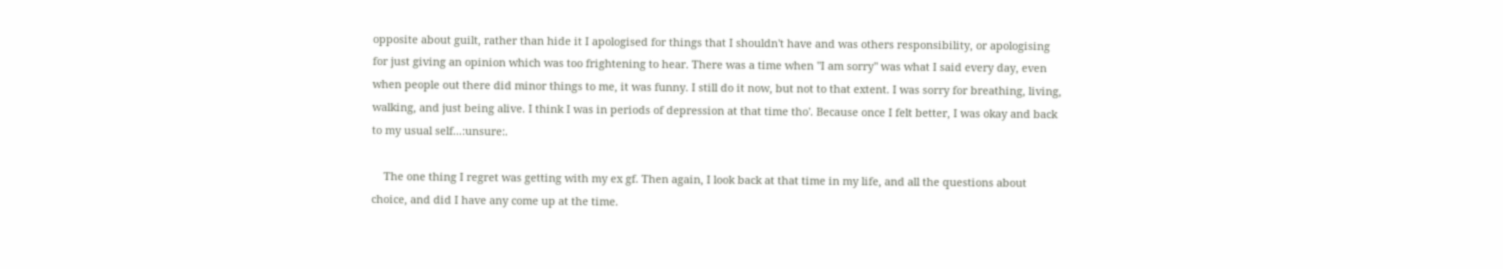opposite about guilt, rather than hide it I apologised for things that I shouldn't have and was others responsibility, or apologising for just giving an opinion which was too frightening to hear. There was a time when "I am sorry" was what I said every day, even when people out there did minor things to me, it was funny. I still do it now, but not to that extent. I was sorry for breathing, living, walking, and just being alive. I think I was in periods of depression at that time tho'. Because once I felt better, I was okay and back to my usual self...:unsure:.

    The one thing I regret was getting with my ex gf. Then again, I look back at that time in my life, and all the questions about choice, and did I have any come up at the time.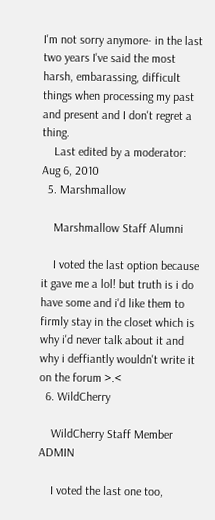I'm not sorry anymore- in the last two years I've said the most harsh, embarassing, difficult things when processing my past and present and I don't regret a thing.
    Last edited by a moderator: Aug 6, 2010
  5. Marshmallow

    Marshmallow Staff Alumni

    I voted the last option because it gave me a lol! but truth is i do have some and i'd like them to firmly stay in the closet which is why i'd never talk about it and why i deffiantly wouldn't write it on the forum >.<
  6. WildCherry

    WildCherry Staff Member ADMIN

    I voted the last one too,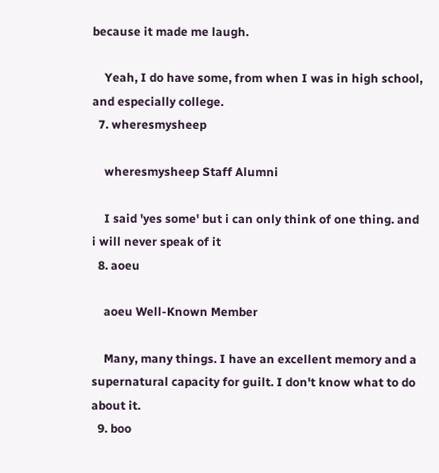because it made me laugh.

    Yeah, I do have some, from when I was in high school, and especially college.
  7. wheresmysheep

    wheresmysheep Staff Alumni

    I said 'yes some' but i can only think of one thing. and i will never speak of it
  8. aoeu

    aoeu Well-Known Member

    Many, many things. I have an excellent memory and a supernatural capacity for guilt. I don't know what to do about it.
  9. boo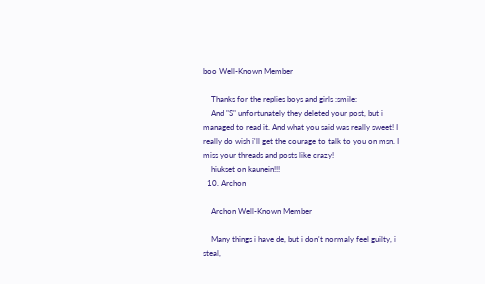boo Well-Known Member

    Thanks for the replies boys and girls :smile:
    And "S" unfortunately they deleted your post, but i managed to read it. And what you said was really sweet! I really do wish i'll get the courage to talk to you on msn. I miss your threads and posts like crazy!
    hiukset on kaunein!!!
  10. Archon

    Archon Well-Known Member

    Many things i have de, but i don't normaly feel guilty, i steal,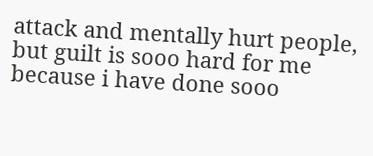attack and mentally hurt people, but guilt is sooo hard for me because i have done sooo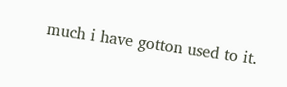much i have gotton used to it.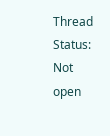Thread Status:
Not open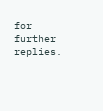for further replies.